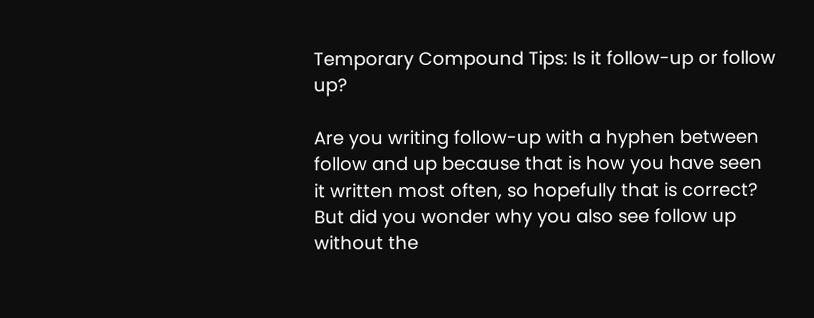Temporary Compound Tips: Is it follow-up or follow up?

Are you writing follow-up with a hyphen between follow and up because that is how you have seen it written most often, so hopefully that is correct? But did you wonder why you also see follow up without the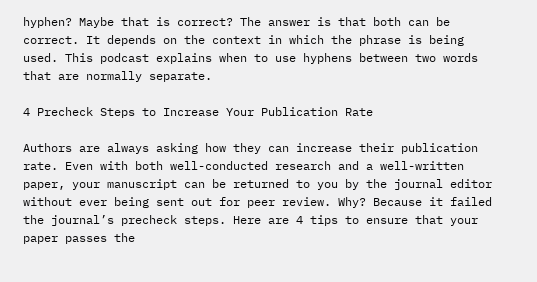hyphen? Maybe that is correct? The answer is that both can be correct. It depends on the context in which the phrase is being used. This podcast explains when to use hyphens between two words that are normally separate.

4 Precheck Steps to Increase Your Publication Rate

Authors are always asking how they can increase their publication rate. Even with both well-conducted research and a well-written paper, your manuscript can be returned to you by the journal editor without ever being sent out for peer review. Why? Because it failed the journal’s precheck steps. Here are 4 tips to ensure that your paper passes the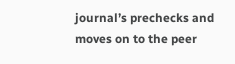journal’s prechecks and moves on to the peer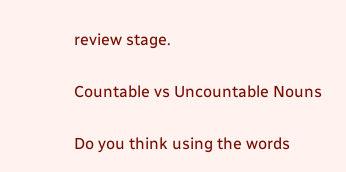review stage.

Countable vs Uncountable Nouns

Do you think using the words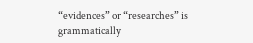“evidences” or “researches” is grammatically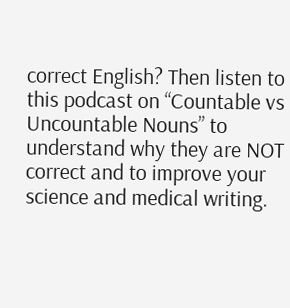correct English? Then listen to this podcast on “Countable vs Uncountable Nouns” to understand why they are NOT correct and to improve your science and medical writing.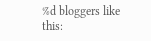%d bloggers like this: